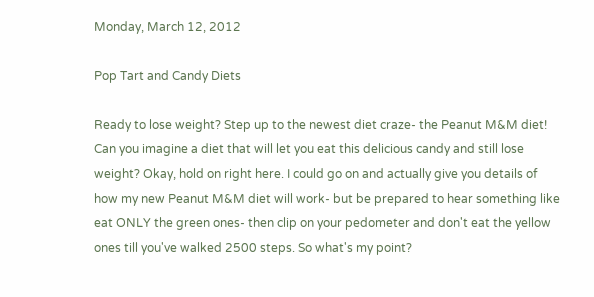Monday, March 12, 2012

Pop Tart and Candy Diets

Ready to lose weight? Step up to the newest diet craze- the Peanut M&M diet! Can you imagine a diet that will let you eat this delicious candy and still lose weight? Okay, hold on right here. I could go on and actually give you details of how my new Peanut M&M diet will work- but be prepared to hear something like eat ONLY the green ones- then clip on your pedometer and don't eat the yellow ones till you've walked 2500 steps. So what's my point?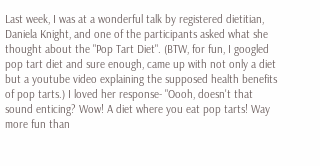Last week, I was at a wonderful talk by registered dietitian, Daniela Knight, and one of the participants asked what she thought about the "Pop Tart Diet". (BTW, for fun, I googled pop tart diet and sure enough, came up with not only a diet but a youtube video explaining the supposed health benefits of pop tarts.) I loved her response- "Oooh, doesn't that sound enticing? Wow! A diet where you eat pop tarts! Way more fun than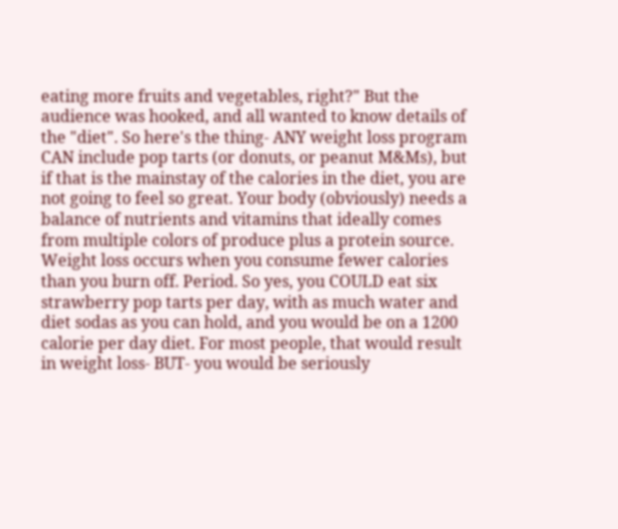eating more fruits and vegetables, right?" But the audience was hooked, and all wanted to know details of the "diet". So here's the thing- ANY weight loss program CAN include pop tarts (or donuts, or peanut M&Ms), but if that is the mainstay of the calories in the diet, you are not going to feel so great. Your body (obviously) needs a balance of nutrients and vitamins that ideally comes from multiple colors of produce plus a protein source. Weight loss occurs when you consume fewer calories than you burn off. Period. So yes, you COULD eat six strawberry pop tarts per day, with as much water and diet sodas as you can hold, and you would be on a 1200 calorie per day diet. For most people, that would result in weight loss- BUT- you would be seriously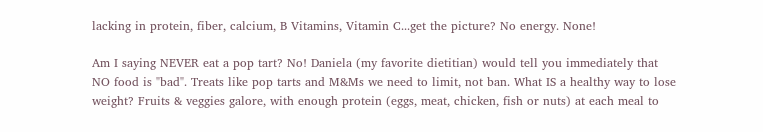lacking in protein, fiber, calcium, B Vitamins, Vitamin C...get the picture? No energy. None!

Am I saying NEVER eat a pop tart? No! Daniela (my favorite dietitian) would tell you immediately that NO food is "bad". Treats like pop tarts and M&Ms we need to limit, not ban. What IS a healthy way to lose weight? Fruits & veggies galore, with enough protein (eggs, meat, chicken, fish or nuts) at each meal to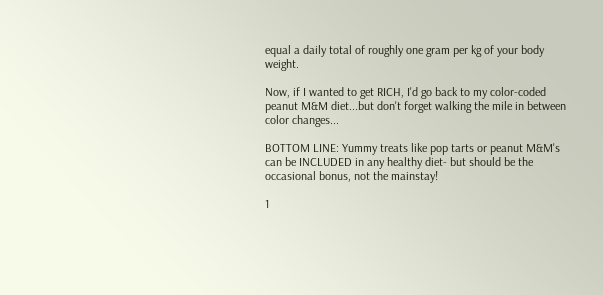equal a daily total of roughly one gram per kg of your body weight.

Now, if I wanted to get RICH, I'd go back to my color-coded peanut M&M diet...but don't forget walking the mile in between color changes...

BOTTOM LINE: Yummy treats like pop tarts or peanut M&M's can be INCLUDED in any healthy diet- but should be the occasional bonus, not the mainstay!

1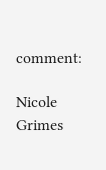comment:

Nicole Grimes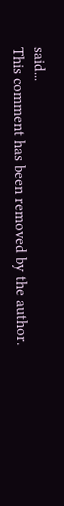said...
This comment has been removed by the author.